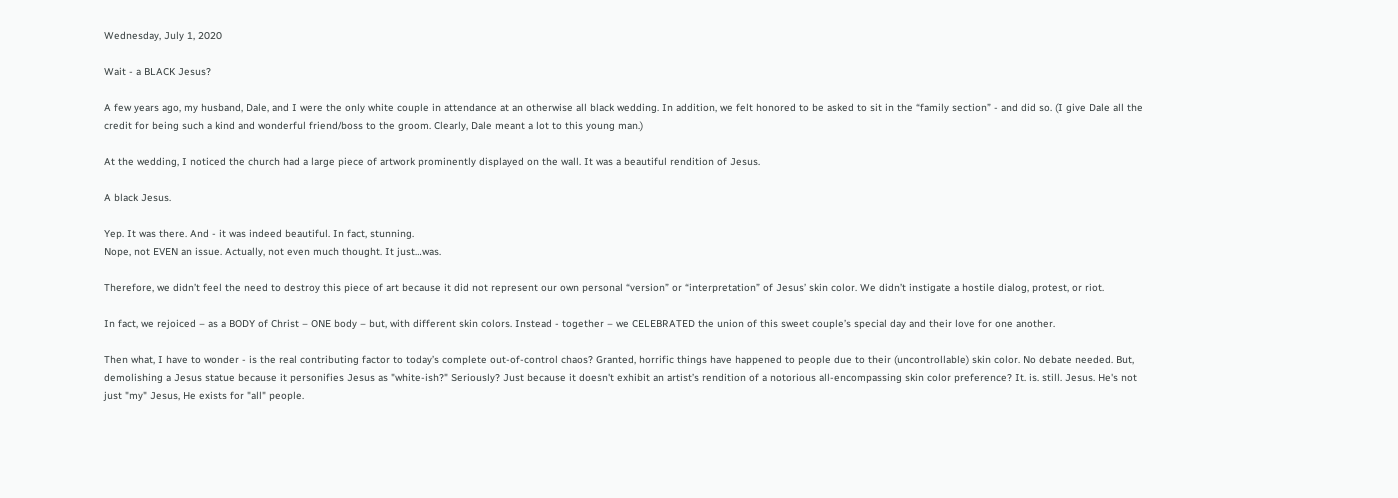Wednesday, July 1, 2020

Wait - a BLACK Jesus?

A few years ago, my husband, Dale, and I were the only white couple in attendance at an otherwise all black wedding. In addition, we felt honored to be asked to sit in the “family section” - and did so. (I give Dale all the credit for being such a kind and wonderful friend/boss to the groom. Clearly, Dale meant a lot to this young man.)

At the wedding, I noticed the church had a large piece of artwork prominently displayed on the wall. It was a beautiful rendition of Jesus.

A black Jesus.

Yep. It was there. And - it was indeed beautiful. In fact, stunning.
Nope, not EVEN an issue. Actually, not even much thought. It just…was.

Therefore, we didn’t feel the need to destroy this piece of art because it did not represent our own personal “version” or “interpretation” of Jesus’ skin color. We didn’t instigate a hostile dialog, protest, or riot.

In fact, we rejoiced – as a BODY of Christ – ONE body – but, with different skin colors. Instead - together – we CELEBRATED the union of this sweet couple’s special day and their love for one another.

Then what, I have to wonder - is the real contributing factor to today’s complete out-of-control chaos? Granted, horrific things have happened to people due to their (uncontrollable) skin color. No debate needed. But, demolishing a Jesus statue because it personifies Jesus as "white-ish?" Seriously? Just because it doesn't exhibit an artist’s rendition of a notorious all-encompassing skin color preference? It. is. still. Jesus. He's not just "my" Jesus, He exists for "all" people.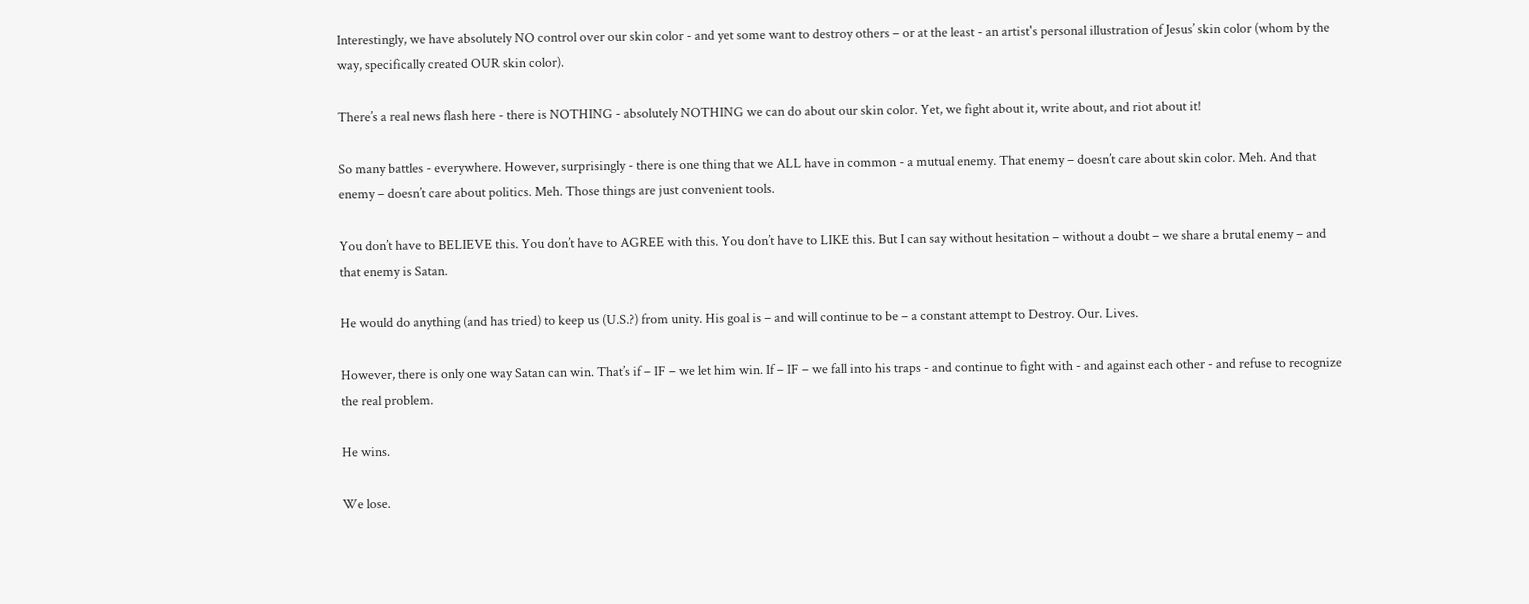Interestingly, we have absolutely NO control over our skin color - and yet some want to destroy others – or at the least - an artist's personal illustration of Jesus’ skin color (whom by the way, specifically created OUR skin color).

There’s a real news flash here - there is NOTHING - absolutely NOTHING we can do about our skin color. Yet, we fight about it, write about, and riot about it!

So many battles - everywhere. However, surprisingly - there is one thing that we ALL have in common - a mutual enemy. That enemy – doesn’t care about skin color. Meh. And that enemy – doesn’t care about politics. Meh. Those things are just convenient tools.

You don’t have to BELIEVE this. You don’t have to AGREE with this. You don’t have to LIKE this. But I can say without hesitation – without a doubt – we share a brutal enemy – and that enemy is Satan.

He would do anything (and has tried) to keep us (U.S.?) from unity. His goal is – and will continue to be – a constant attempt to Destroy. Our. Lives.

However, there is only one way Satan can win. That’s if – IF – we let him win. If – IF – we fall into his traps - and continue to fight with - and against each other - and refuse to recognize the real problem.

He wins.

We lose.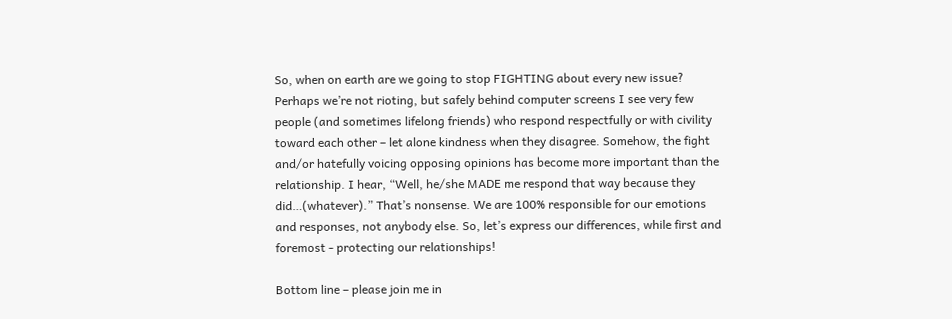So, when on earth are we going to stop FIGHTING about every new issue? Perhaps we’re not rioting, but safely behind computer screens I see very few people (and sometimes lifelong friends) who respond respectfully or with civility toward each other – let alone kindness when they disagree. Somehow, the fight and/or hatefully voicing opposing opinions has become more important than the relationship. I hear, “Well, he/she MADE me respond that way because they did…(whatever).” That’s nonsense. We are 100% responsible for our emotions and responses, not anybody else. So, let’s express our differences, while first and foremost - protecting our relationships!

Bottom line – please join me in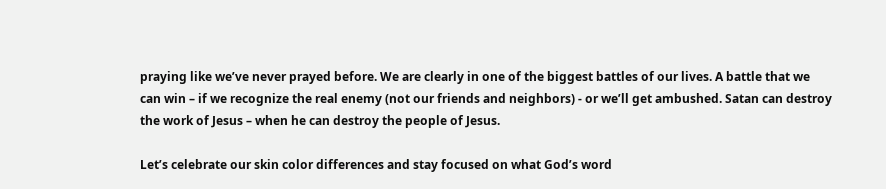praying like we’ve never prayed before. We are clearly in one of the biggest battles of our lives. A battle that we can win – if we recognize the real enemy (not our friends and neighbors) - or we’ll get ambushed. Satan can destroy the work of Jesus – when he can destroy the people of Jesus.

Let’s celebrate our skin color differences and stay focused on what God’s word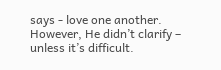says - love one another. However, He didn’t clarify – unless it’s difficult.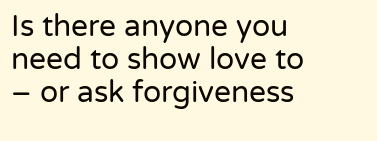Is there anyone you need to show love to – or ask forgiveness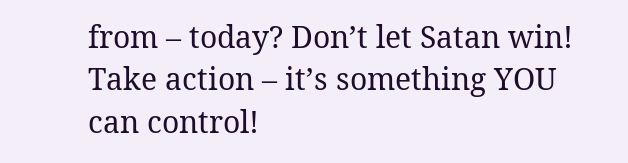from – today? Don’t let Satan win! Take action – it’s something YOU can control!